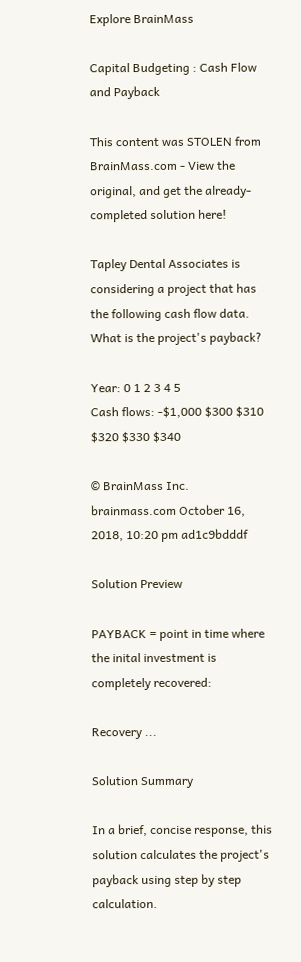Explore BrainMass

Capital Budgeting : Cash Flow and Payback

This content was STOLEN from BrainMass.com - View the original, and get the already-completed solution here!

Tapley Dental Associates is considering a project that has the following cash flow data. What is the project's payback?

Year: 0 1 2 3 4 5
Cash flows: -$1,000 $300 $310 $320 $330 $340

© BrainMass Inc. brainmass.com October 16, 2018, 10:20 pm ad1c9bdddf

Solution Preview

PAYBACK = point in time where the inital investment is completely recovered:

Recovery ...

Solution Summary

In a brief, concise response, this solution calculates the project's payback using step by step calculation.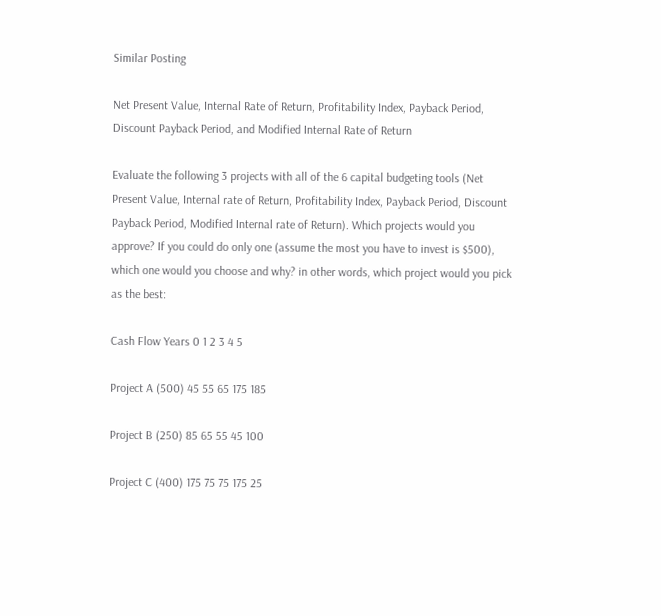Similar Posting

Net Present Value, Internal Rate of Return, Profitability Index, Payback Period, Discount Payback Period, and Modified Internal Rate of Return

Evaluate the following 3 projects with all of the 6 capital budgeting tools (Net Present Value, Internal rate of Return, Profitability Index, Payback Period, Discount Payback Period, Modified Internal rate of Return). Which projects would you approve? If you could do only one (assume the most you have to invest is $500), which one would you choose and why? in other words, which project would you pick as the best:

Cash Flow Years 0 1 2 3 4 5

Project A (500) 45 55 65 175 185

Project B (250) 85 65 55 45 100

Project C (400) 175 75 75 175 25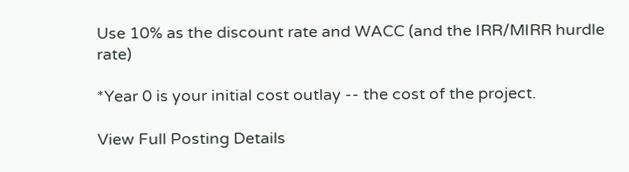Use 10% as the discount rate and WACC (and the IRR/MIRR hurdle rate)

*Year 0 is your initial cost outlay -- the cost of the project.

View Full Posting Details